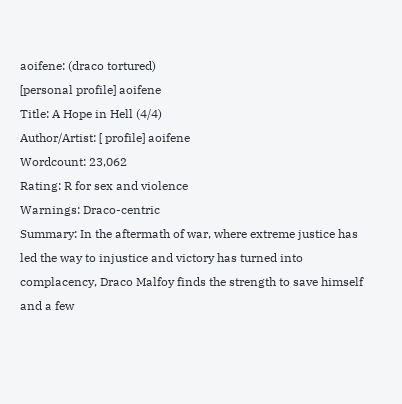aoifene: (draco tortured)
[personal profile] aoifene
Title: A Hope in Hell (4/4)
Author/Artist: [ profile] aoifene
Wordcount: 23,062
Rating: R for sex and violence
Warnings: Draco-centric
Summary: In the aftermath of war, where extreme justice has led the way to injustice and victory has turned into complacency, Draco Malfoy finds the strength to save himself and a few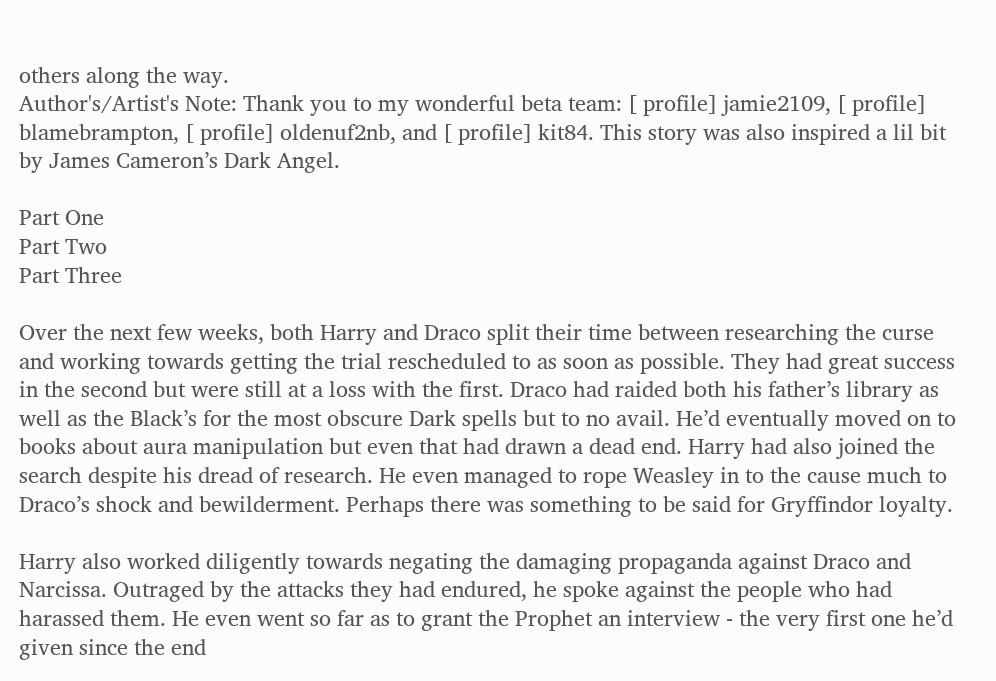others along the way.
Author's/Artist's Note: Thank you to my wonderful beta team: [ profile] jamie2109, [ profile] blamebrampton, [ profile] oldenuf2nb, and [ profile] kit84. This story was also inspired a lil bit by James Cameron’s Dark Angel.

Part One
Part Two
Part Three

Over the next few weeks, both Harry and Draco split their time between researching the curse and working towards getting the trial rescheduled to as soon as possible. They had great success in the second but were still at a loss with the first. Draco had raided both his father’s library as well as the Black’s for the most obscure Dark spells but to no avail. He’d eventually moved on to books about aura manipulation but even that had drawn a dead end. Harry had also joined the search despite his dread of research. He even managed to rope Weasley in to the cause much to Draco’s shock and bewilderment. Perhaps there was something to be said for Gryffindor loyalty.

Harry also worked diligently towards negating the damaging propaganda against Draco and Narcissa. Outraged by the attacks they had endured, he spoke against the people who had harassed them. He even went so far as to grant the Prophet an interview - the very first one he’d given since the end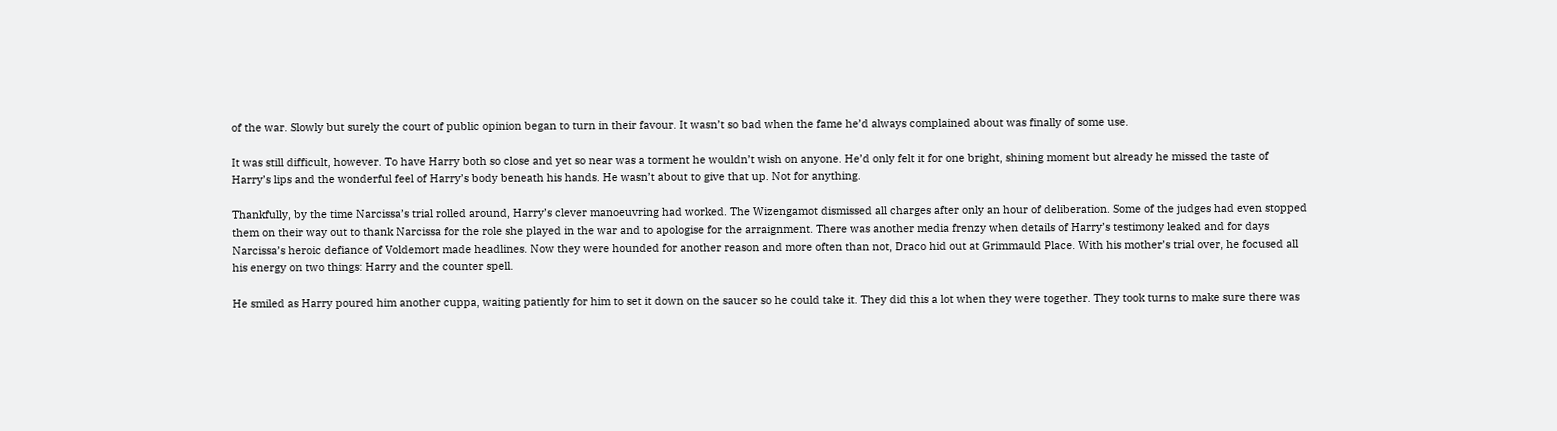of the war. Slowly but surely the court of public opinion began to turn in their favour. It wasn’t so bad when the fame he’d always complained about was finally of some use.

It was still difficult, however. To have Harry both so close and yet so near was a torment he wouldn’t wish on anyone. He’d only felt it for one bright, shining moment but already he missed the taste of Harry’s lips and the wonderful feel of Harry’s body beneath his hands. He wasn’t about to give that up. Not for anything.

Thankfully, by the time Narcissa’s trial rolled around, Harry’s clever manoeuvring had worked. The Wizengamot dismissed all charges after only an hour of deliberation. Some of the judges had even stopped them on their way out to thank Narcissa for the role she played in the war and to apologise for the arraignment. There was another media frenzy when details of Harry’s testimony leaked and for days Narcissa’s heroic defiance of Voldemort made headlines. Now they were hounded for another reason and more often than not, Draco hid out at Grimmauld Place. With his mother’s trial over, he focused all his energy on two things: Harry and the counter spell.

He smiled as Harry poured him another cuppa, waiting patiently for him to set it down on the saucer so he could take it. They did this a lot when they were together. They took turns to make sure there was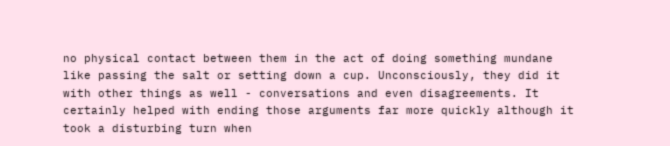no physical contact between them in the act of doing something mundane like passing the salt or setting down a cup. Unconsciously, they did it with other things as well - conversations and even disagreements. It certainly helped with ending those arguments far more quickly although it took a disturbing turn when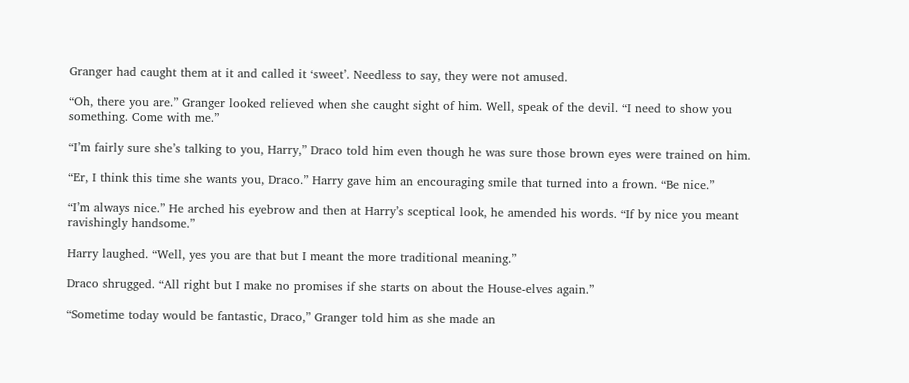Granger had caught them at it and called it ‘sweet’. Needless to say, they were not amused.

“Oh, there you are.” Granger looked relieved when she caught sight of him. Well, speak of the devil. “I need to show you something. Come with me.”

“I’m fairly sure she’s talking to you, Harry,” Draco told him even though he was sure those brown eyes were trained on him.

“Er, I think this time she wants you, Draco.” Harry gave him an encouraging smile that turned into a frown. “Be nice.”

“I’m always nice.” He arched his eyebrow and then at Harry’s sceptical look, he amended his words. “If by nice you meant ravishingly handsome.”

Harry laughed. “Well, yes you are that but I meant the more traditional meaning.”

Draco shrugged. “All right but I make no promises if she starts on about the House-elves again.”

“Sometime today would be fantastic, Draco,” Granger told him as she made an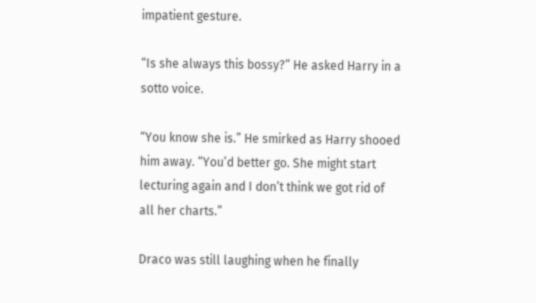impatient gesture.

“Is she always this bossy?” He asked Harry in a sotto voice.

“You know she is.” He smirked as Harry shooed him away. “You’d better go. She might start lecturing again and I don’t think we got rid of all her charts.”

Draco was still laughing when he finally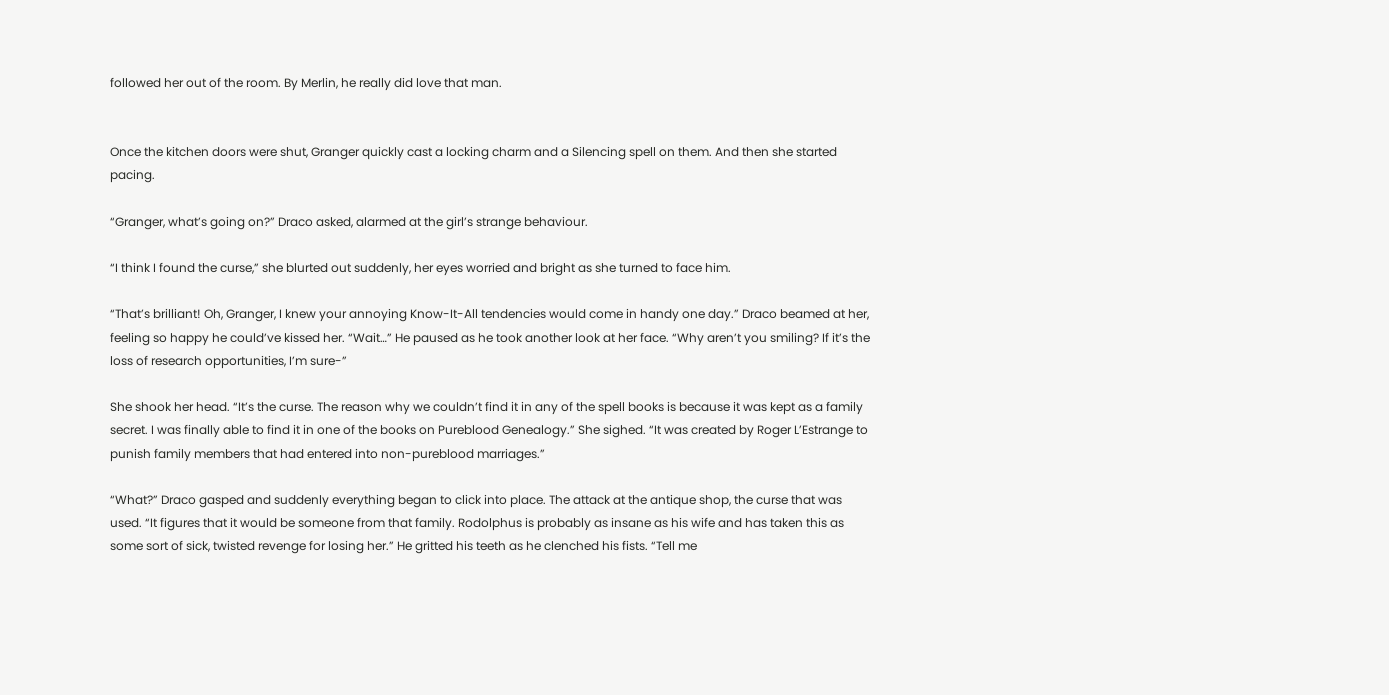followed her out of the room. By Merlin, he really did love that man.


Once the kitchen doors were shut, Granger quickly cast a locking charm and a Silencing spell on them. And then she started pacing.

“Granger, what’s going on?” Draco asked, alarmed at the girl’s strange behaviour.

“I think I found the curse,” she blurted out suddenly, her eyes worried and bright as she turned to face him.

“That’s brilliant! Oh, Granger, I knew your annoying Know-It-All tendencies would come in handy one day.” Draco beamed at her, feeling so happy he could’ve kissed her. “Wait…” He paused as he took another look at her face. “Why aren’t you smiling? If it’s the loss of research opportunities, I’m sure-”

She shook her head. “It’s the curse. The reason why we couldn’t find it in any of the spell books is because it was kept as a family secret. I was finally able to find it in one of the books on Pureblood Genealogy.” She sighed. “It was created by Roger L’Estrange to punish family members that had entered into non-pureblood marriages.”

“What?” Draco gasped and suddenly everything began to click into place. The attack at the antique shop, the curse that was used. “It figures that it would be someone from that family. Rodolphus is probably as insane as his wife and has taken this as some sort of sick, twisted revenge for losing her.” He gritted his teeth as he clenched his fists. “Tell me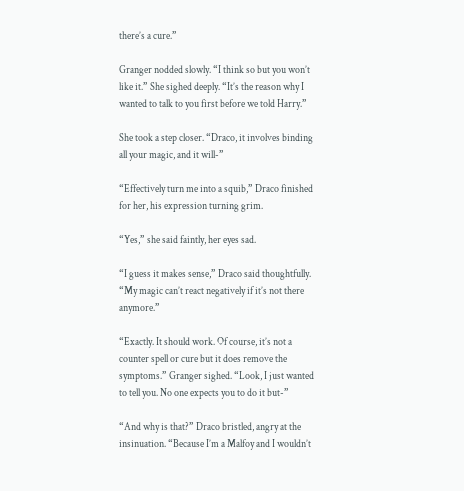there’s a cure.”

Granger nodded slowly. “I think so but you won’t like it.” She sighed deeply. “It’s the reason why I wanted to talk to you first before we told Harry.”

She took a step closer. “Draco, it involves binding all your magic, and it will-”

“Effectively turn me into a squib,” Draco finished for her, his expression turning grim.

“Yes,” she said faintly, her eyes sad.

“I guess it makes sense,” Draco said thoughtfully. “My magic can’t react negatively if it’s not there anymore.”

“Exactly. It should work. Of course, it’s not a counter spell or cure but it does remove the symptoms.” Granger sighed. “Look, I just wanted to tell you. No one expects you to do it but-”

“And why is that?” Draco bristled, angry at the insinuation. “Because I’m a Malfoy and I wouldn’t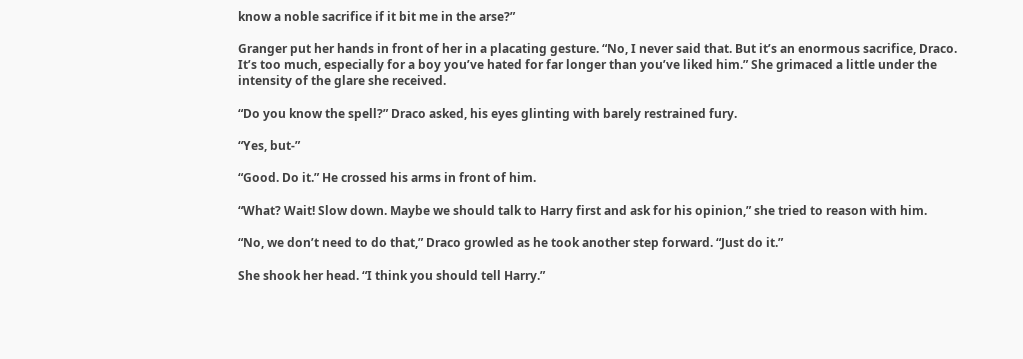know a noble sacrifice if it bit me in the arse?”

Granger put her hands in front of her in a placating gesture. “No, I never said that. But it’s an enormous sacrifice, Draco. It’s too much, especially for a boy you’ve hated for far longer than you’ve liked him.” She grimaced a little under the intensity of the glare she received.

“Do you know the spell?” Draco asked, his eyes glinting with barely restrained fury.

“Yes, but-”

“Good. Do it.” He crossed his arms in front of him.

“What? Wait! Slow down. Maybe we should talk to Harry first and ask for his opinion,” she tried to reason with him.

“No, we don’t need to do that,” Draco growled as he took another step forward. “Just do it.”

She shook her head. “I think you should tell Harry.”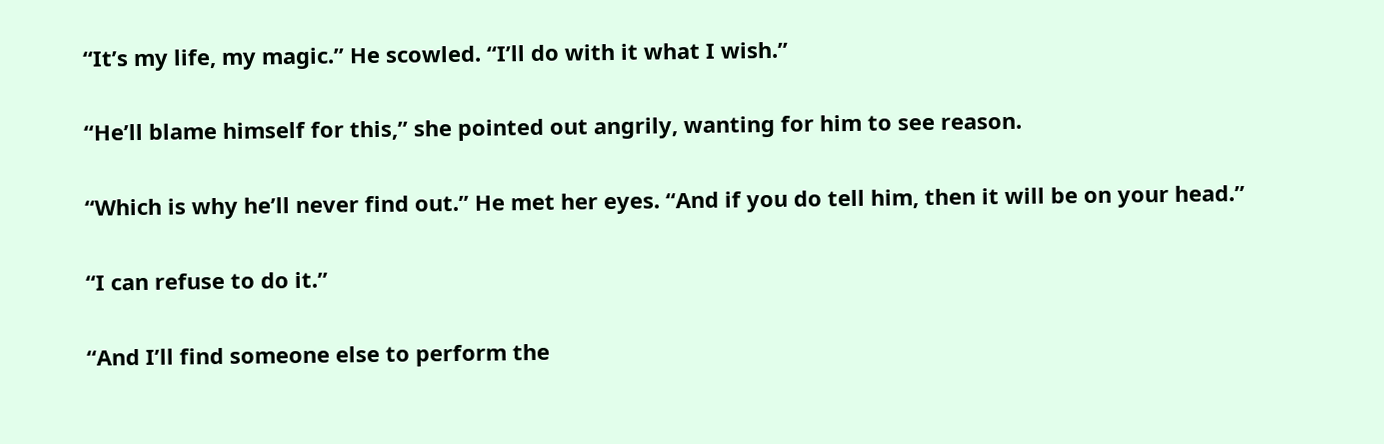“It’s my life, my magic.” He scowled. “I’ll do with it what I wish.”

“He’ll blame himself for this,” she pointed out angrily, wanting for him to see reason.

“Which is why he’ll never find out.” He met her eyes. “And if you do tell him, then it will be on your head.”

“I can refuse to do it.”

“And I’ll find someone else to perform the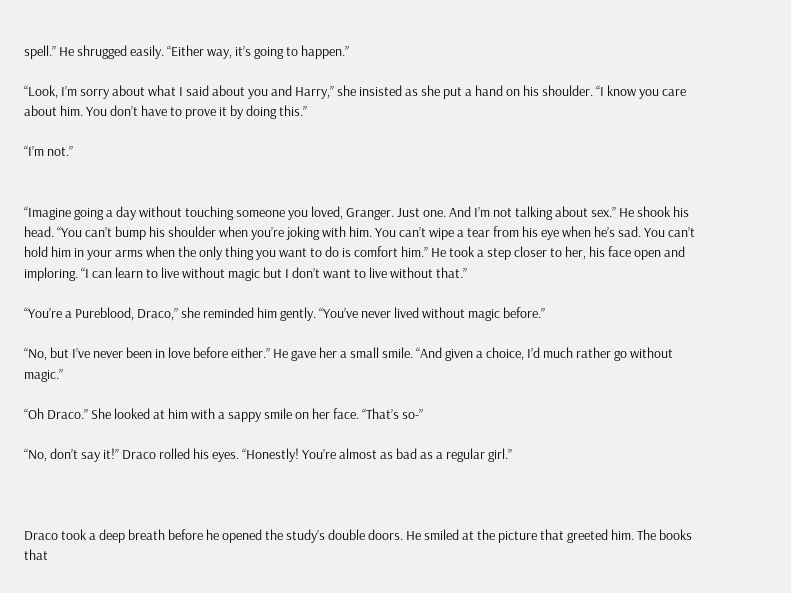spell.” He shrugged easily. “Either way, it’s going to happen.”

“Look, I’m sorry about what I said about you and Harry,” she insisted as she put a hand on his shoulder. “I know you care about him. You don’t have to prove it by doing this.”

“I’m not.”


“Imagine going a day without touching someone you loved, Granger. Just one. And I’m not talking about sex.” He shook his head. “You can’t bump his shoulder when you’re joking with him. You can’t wipe a tear from his eye when he’s sad. You can’t hold him in your arms when the only thing you want to do is comfort him.” He took a step closer to her, his face open and imploring. “I can learn to live without magic but I don’t want to live without that.”

“You’re a Pureblood, Draco,” she reminded him gently. “You’ve never lived without magic before.”

“No, but I’ve never been in love before either.” He gave her a small smile. “And given a choice, I’d much rather go without magic.”

“Oh Draco.” She looked at him with a sappy smile on her face. “That’s so-”

“No, don’t say it!” Draco rolled his eyes. “Honestly! You’re almost as bad as a regular girl.”



Draco took a deep breath before he opened the study’s double doors. He smiled at the picture that greeted him. The books that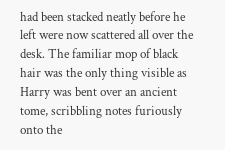had been stacked neatly before he left were now scattered all over the desk. The familiar mop of black hair was the only thing visible as Harry was bent over an ancient tome, scribbling notes furiously onto the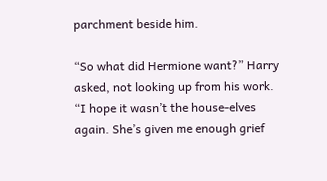parchment beside him.

“So what did Hermione want?” Harry asked, not looking up from his work. “I hope it wasn’t the house-elves again. She’s given me enough grief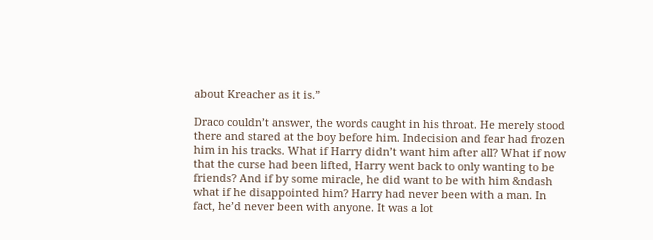about Kreacher as it is.”

Draco couldn’t answer, the words caught in his throat. He merely stood there and stared at the boy before him. Indecision and fear had frozen him in his tracks. What if Harry didn’t want him after all? What if now that the curse had been lifted, Harry went back to only wanting to be friends? And if by some miracle, he did want to be with him &ndash what if he disappointed him? Harry had never been with a man. In fact, he’d never been with anyone. It was a lot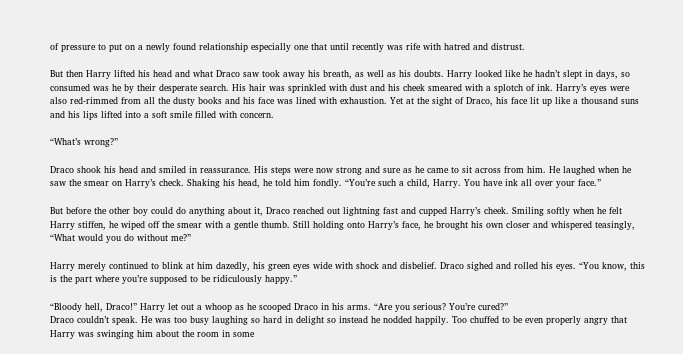of pressure to put on a newly found relationship especially one that until recently was rife with hatred and distrust.

But then Harry lifted his head and what Draco saw took away his breath, as well as his doubts. Harry looked like he hadn’t slept in days, so consumed was he by their desperate search. His hair was sprinkled with dust and his cheek smeared with a splotch of ink. Harry’s eyes were also red-rimmed from all the dusty books and his face was lined with exhaustion. Yet at the sight of Draco, his face lit up like a thousand suns and his lips lifted into a soft smile filled with concern.

“What’s wrong?”

Draco shook his head and smiled in reassurance. His steps were now strong and sure as he came to sit across from him. He laughed when he saw the smear on Harry’s check. Shaking his head, he told him fondly. “You’re such a child, Harry. You have ink all over your face.”

But before the other boy could do anything about it, Draco reached out lightning fast and cupped Harry’s cheek. Smiling softly when he felt Harry stiffen, he wiped off the smear with a gentle thumb. Still holding onto Harry’s face, he brought his own closer and whispered teasingly, “What would you do without me?”

Harry merely continued to blink at him dazedly, his green eyes wide with shock and disbelief. Draco sighed and rolled his eyes. “You know, this is the part where you’re supposed to be ridiculously happy.”

“Bloody hell, Draco!” Harry let out a whoop as he scooped Draco in his arms. “Are you serious? You’re cured?”
Draco couldn’t speak. He was too busy laughing so hard in delight so instead he nodded happily. Too chuffed to be even properly angry that Harry was swinging him about the room in some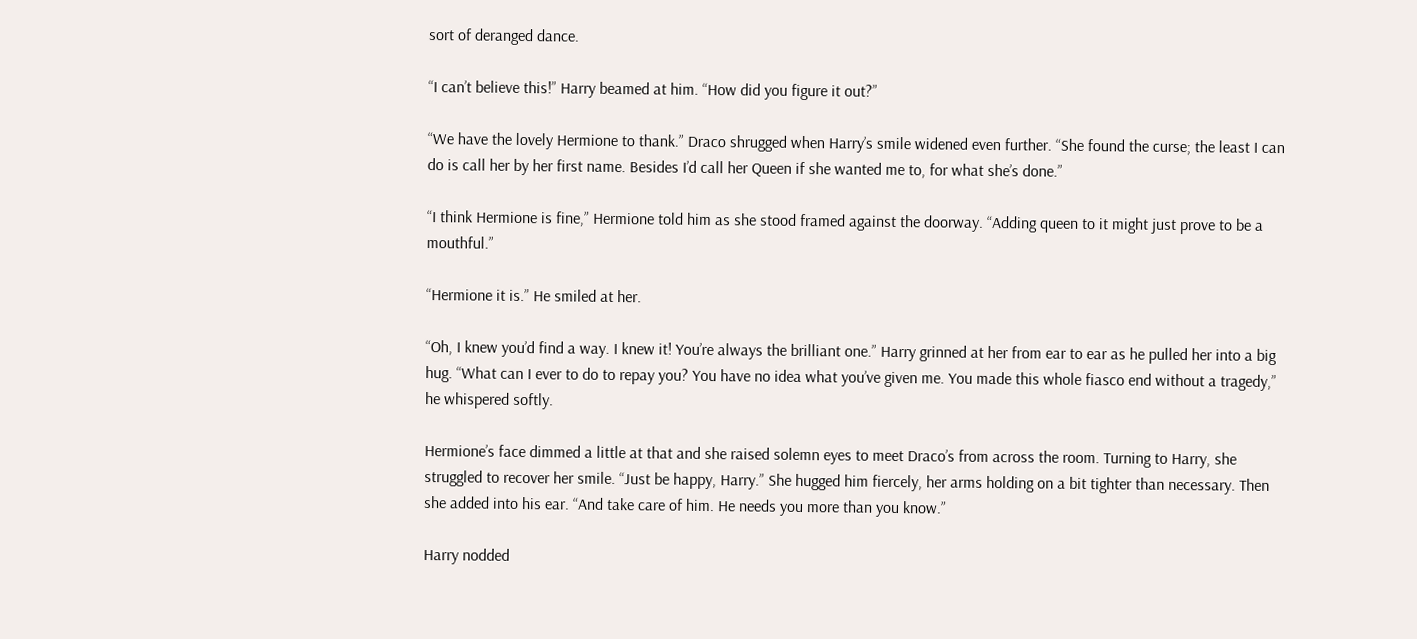sort of deranged dance.

“I can’t believe this!” Harry beamed at him. “How did you figure it out?”

“We have the lovely Hermione to thank.” Draco shrugged when Harry’s smile widened even further. “She found the curse; the least I can do is call her by her first name. Besides I’d call her Queen if she wanted me to, for what she’s done.”

“I think Hermione is fine,” Hermione told him as she stood framed against the doorway. “Adding queen to it might just prove to be a mouthful.”

“Hermione it is.” He smiled at her.

“Oh, I knew you’d find a way. I knew it! You’re always the brilliant one.” Harry grinned at her from ear to ear as he pulled her into a big hug. “What can I ever to do to repay you? You have no idea what you’ve given me. You made this whole fiasco end without a tragedy,” he whispered softly.

Hermione’s face dimmed a little at that and she raised solemn eyes to meet Draco’s from across the room. Turning to Harry, she struggled to recover her smile. “Just be happy, Harry.” She hugged him fiercely, her arms holding on a bit tighter than necessary. Then she added into his ear. “And take care of him. He needs you more than you know.”

Harry nodded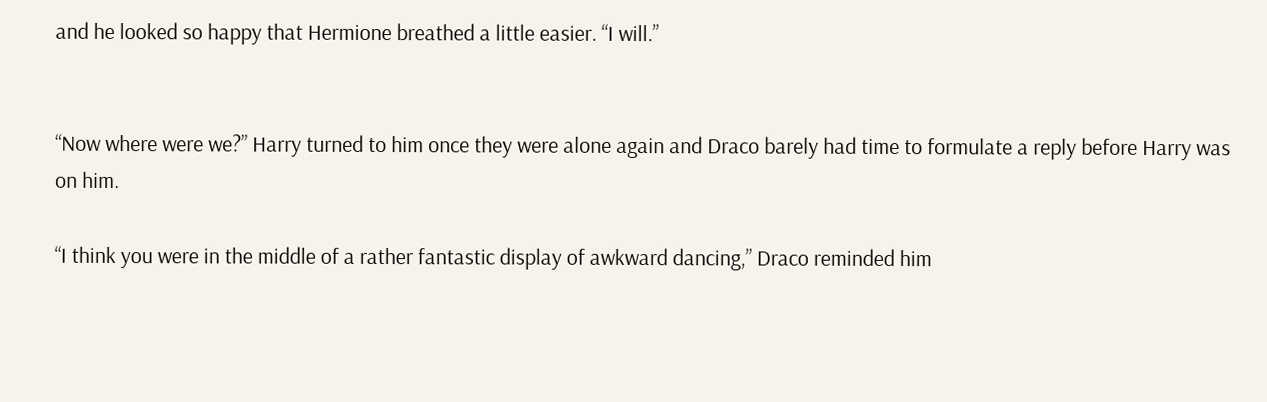and he looked so happy that Hermione breathed a little easier. “I will.”


“Now where were we?” Harry turned to him once they were alone again and Draco barely had time to formulate a reply before Harry was on him.

“I think you were in the middle of a rather fantastic display of awkward dancing,” Draco reminded him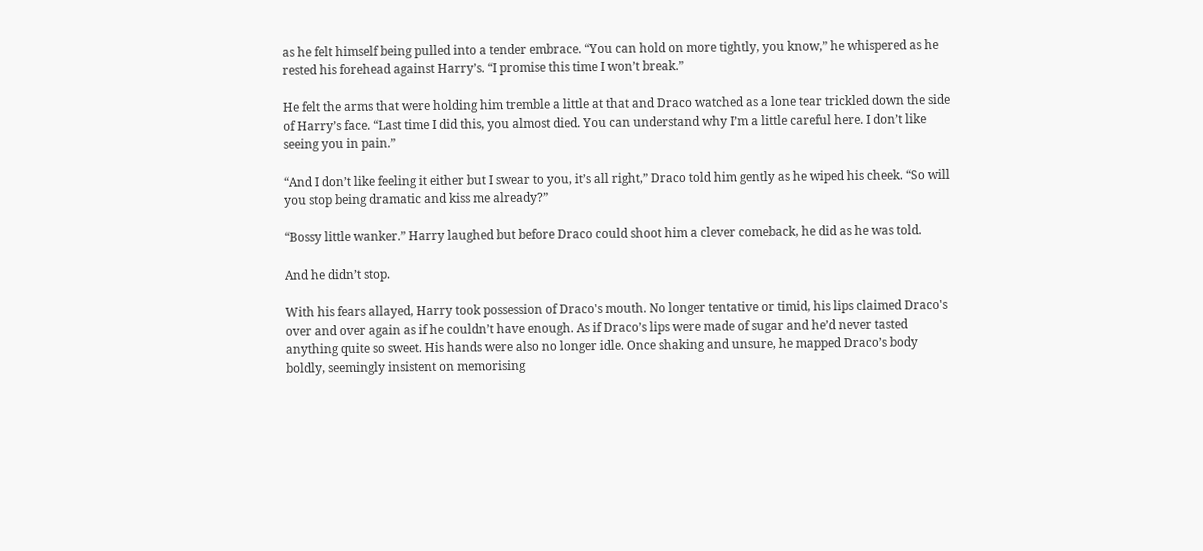as he felt himself being pulled into a tender embrace. “You can hold on more tightly, you know,” he whispered as he rested his forehead against Harry’s. “I promise this time I won’t break.”

He felt the arms that were holding him tremble a little at that and Draco watched as a lone tear trickled down the side of Harry’s face. “Last time I did this, you almost died. You can understand why I’m a little careful here. I don’t like seeing you in pain.”

“And I don’t like feeling it either but I swear to you, it’s all right,” Draco told him gently as he wiped his cheek. “So will you stop being dramatic and kiss me already?”

“Bossy little wanker.” Harry laughed but before Draco could shoot him a clever comeback, he did as he was told.

And he didn’t stop.

With his fears allayed, Harry took possession of Draco's mouth. No longer tentative or timid, his lips claimed Draco's over and over again as if he couldn’t have enough. As if Draco’s lips were made of sugar and he’d never tasted anything quite so sweet. His hands were also no longer idle. Once shaking and unsure, he mapped Draco’s body boldly, seemingly insistent on memorising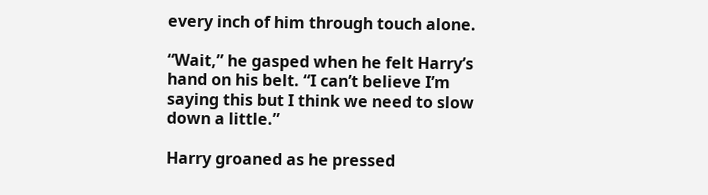every inch of him through touch alone.

“Wait,” he gasped when he felt Harry’s hand on his belt. “I can’t believe I’m saying this but I think we need to slow down a little.”

Harry groaned as he pressed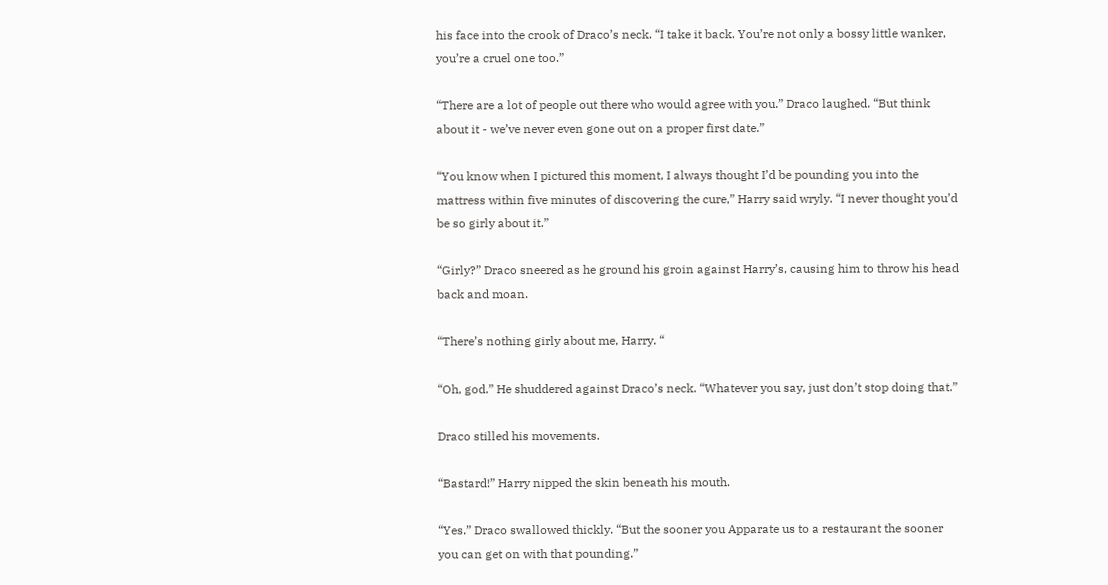his face into the crook of Draco’s neck. “I take it back. You’re not only a bossy little wanker, you’re a cruel one too.”

“There are a lot of people out there who would agree with you.” Draco laughed. “But think about it - we’ve never even gone out on a proper first date.”

“You know when I pictured this moment, I always thought I’d be pounding you into the mattress within five minutes of discovering the cure,” Harry said wryly. “I never thought you’d be so girly about it.”

“Girly?” Draco sneered as he ground his groin against Harry’s, causing him to throw his head back and moan.

“There’s nothing girly about me, Harry. “

“Oh, god.” He shuddered against Draco’s neck. “Whatever you say, just don’t stop doing that.”

Draco stilled his movements.

“Bastard!” Harry nipped the skin beneath his mouth.

“Yes.” Draco swallowed thickly. “But the sooner you Apparate us to a restaurant the sooner you can get on with that pounding.”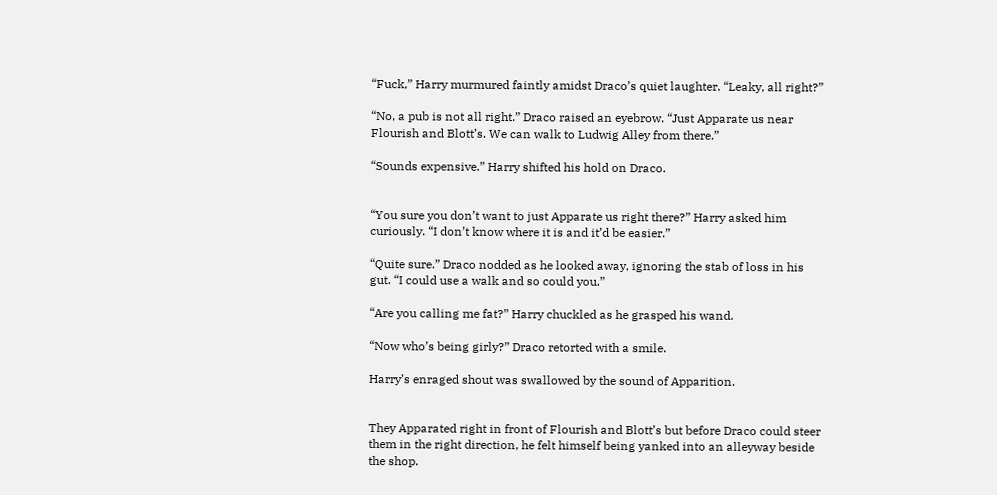“Fuck,” Harry murmured faintly amidst Draco’s quiet laughter. “Leaky, all right?”

“No, a pub is not all right.” Draco raised an eyebrow. “Just Apparate us near Flourish and Blott’s. We can walk to Ludwig Alley from there.”

“Sounds expensive.” Harry shifted his hold on Draco.


“You sure you don’t want to just Apparate us right there?” Harry asked him curiously. “I don’t know where it is and it’d be easier.”

“Quite sure.” Draco nodded as he looked away, ignoring the stab of loss in his gut. “I could use a walk and so could you.”

“Are you calling me fat?” Harry chuckled as he grasped his wand.

“Now who’s being girly?” Draco retorted with a smile.

Harry’s enraged shout was swallowed by the sound of Apparition.


They Apparated right in front of Flourish and Blott’s but before Draco could steer them in the right direction, he felt himself being yanked into an alleyway beside the shop.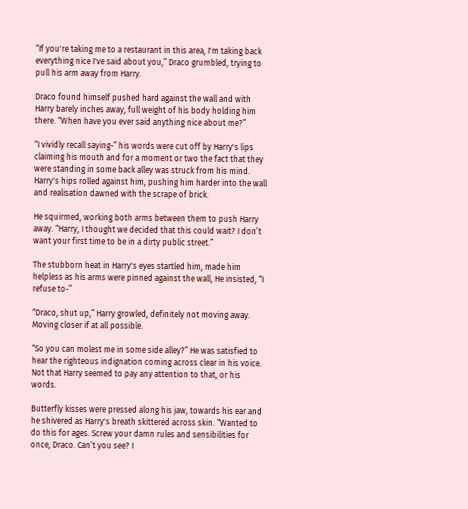“If you're taking me to a restaurant in this area, I'm taking back everything nice I've said about you,” Draco grumbled, trying to pull his arm away from Harry.

Draco found himself pushed hard against the wall and with Harry barely inches away, full weight of his body holding him there. “When have you ever said anything nice about me?”

“I vividly recall saying-” his words were cut off by Harry's lips claiming his mouth and for a moment or two the fact that they were standing in some back alley was struck from his mind. Harry's hips rolled against him, pushing him harder into the wall and realisation dawned with the scrape of brick.

He squirmed, working both arms between them to push Harry away. “Harry, I thought we decided that this could wait? I don’t want your first time to be in a dirty public street.”

The stubborn heat in Harry's eyes startled him, made him helpless as his arms were pinned against the wall, He insisted, “I refuse to-”

“Draco, shut up,” Harry growled, definitely not moving away. Moving closer if at all possible.

“So you can molest me in some side alley?” He was satisfied to hear the righteous indignation coming across clear in his voice. Not that Harry seemed to pay any attention to that, or his words.

Butterfly kisses were pressed along his jaw, towards his ear and he shivered as Harry's breath skittered across skin. “Wanted to do this for ages. Screw your damn rules and sensibilities for once, Draco. Can’t you see? I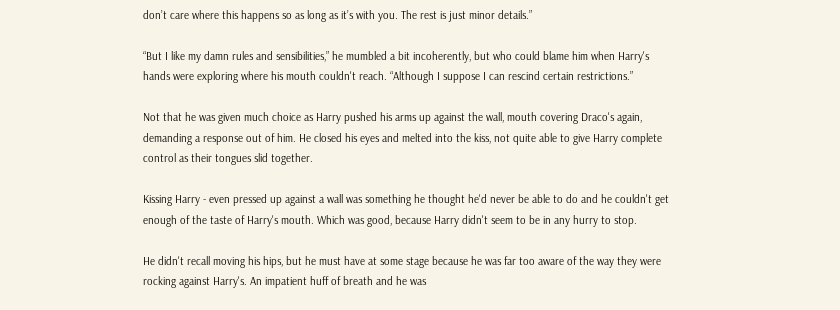don’t care where this happens so as long as it’s with you. The rest is just minor details.”

“But I like my damn rules and sensibilities,” he mumbled a bit incoherently, but who could blame him when Harry's hands were exploring where his mouth couldn't reach. “Although I suppose I can rescind certain restrictions.”

Not that he was given much choice as Harry pushed his arms up against the wall, mouth covering Draco's again, demanding a response out of him. He closed his eyes and melted into the kiss, not quite able to give Harry complete control as their tongues slid together.

Kissing Harry - even pressed up against a wall was something he thought he'd never be able to do and he couldn't get enough of the taste of Harry's mouth. Which was good, because Harry didn't seem to be in any hurry to stop.

He didn't recall moving his hips, but he must have at some stage because he was far too aware of the way they were rocking against Harry's. An impatient huff of breath and he was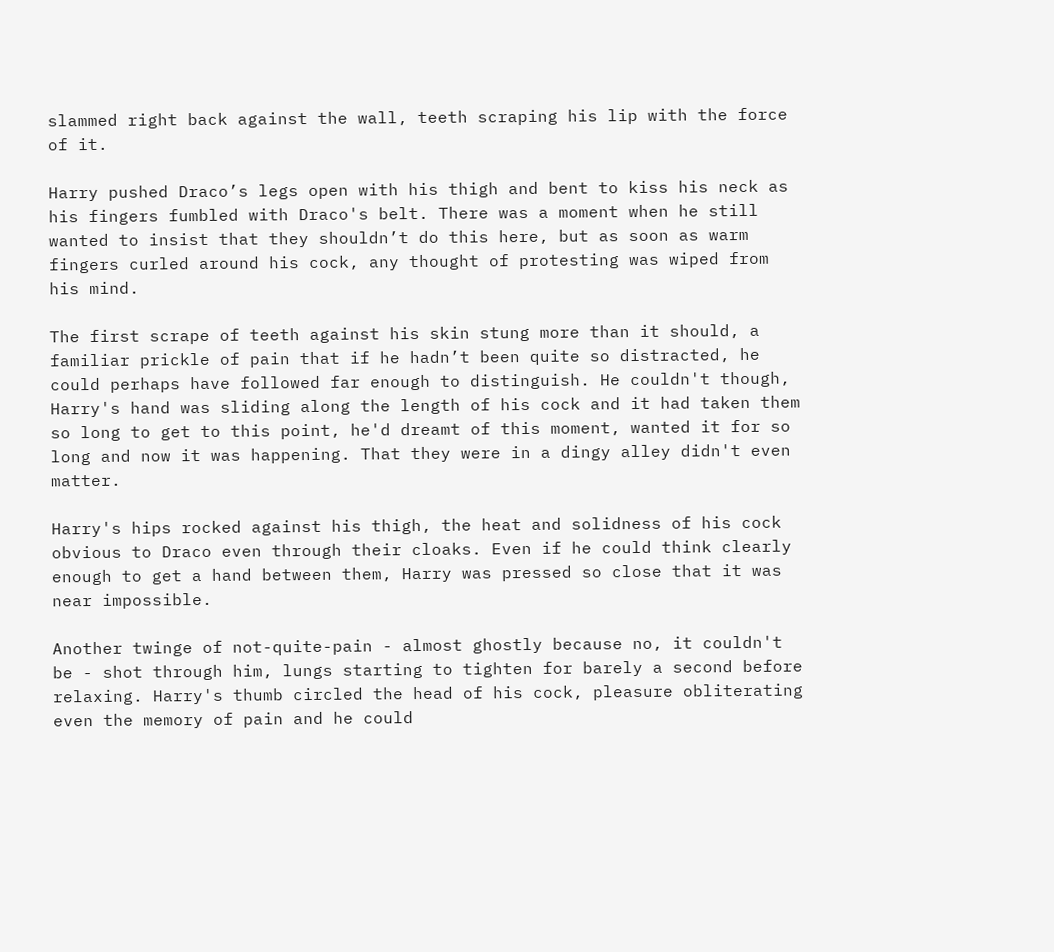slammed right back against the wall, teeth scraping his lip with the force of it.

Harry pushed Draco’s legs open with his thigh and bent to kiss his neck as his fingers fumbled with Draco's belt. There was a moment when he still wanted to insist that they shouldn’t do this here, but as soon as warm fingers curled around his cock, any thought of protesting was wiped from his mind.

The first scrape of teeth against his skin stung more than it should, a familiar prickle of pain that if he hadn’t been quite so distracted, he could perhaps have followed far enough to distinguish. He couldn't though, Harry's hand was sliding along the length of his cock and it had taken them so long to get to this point, he'd dreamt of this moment, wanted it for so long and now it was happening. That they were in a dingy alley didn't even matter.

Harry's hips rocked against his thigh, the heat and solidness of his cock obvious to Draco even through their cloaks. Even if he could think clearly enough to get a hand between them, Harry was pressed so close that it was near impossible.

Another twinge of not-quite-pain - almost ghostly because no, it couldn't be - shot through him, lungs starting to tighten for barely a second before relaxing. Harry's thumb circled the head of his cock, pleasure obliterating even the memory of pain and he could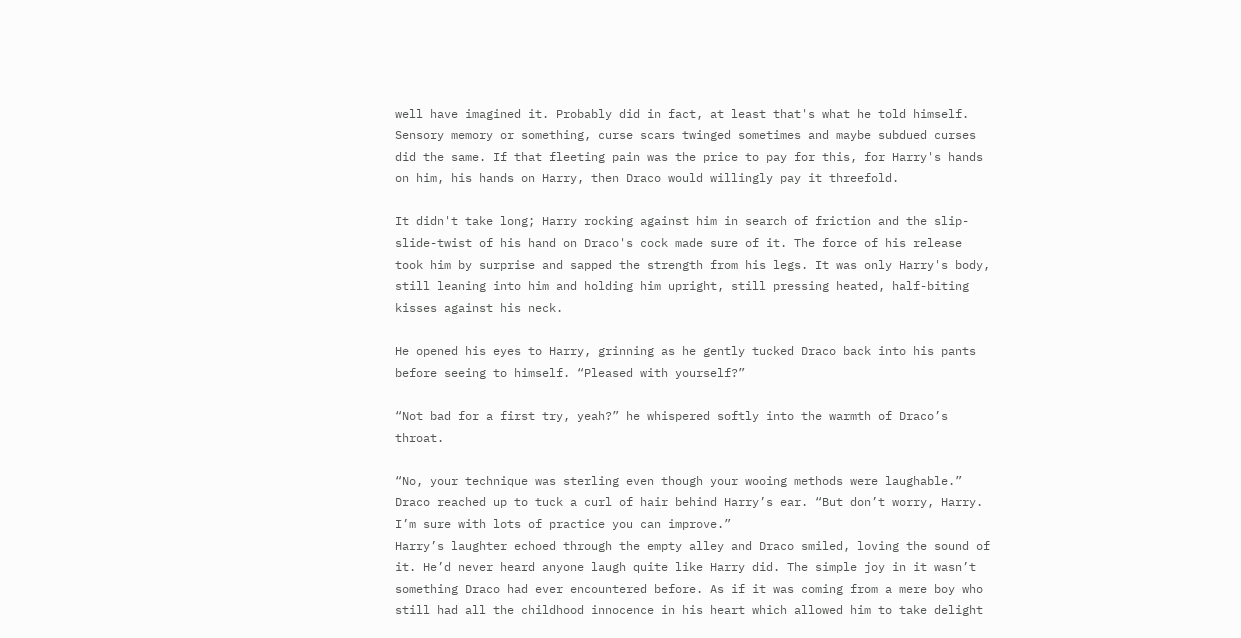well have imagined it. Probably did in fact, at least that's what he told himself. Sensory memory or something, curse scars twinged sometimes and maybe subdued curses did the same. If that fleeting pain was the price to pay for this, for Harry's hands on him, his hands on Harry, then Draco would willingly pay it threefold.

It didn't take long; Harry rocking against him in search of friction and the slip-slide-twist of his hand on Draco's cock made sure of it. The force of his release took him by surprise and sapped the strength from his legs. It was only Harry's body, still leaning into him and holding him upright, still pressing heated, half-biting kisses against his neck.

He opened his eyes to Harry, grinning as he gently tucked Draco back into his pants before seeing to himself. “Pleased with yourself?”

“Not bad for a first try, yeah?” he whispered softly into the warmth of Draco’s throat.

“No, your technique was sterling even though your wooing methods were laughable.” Draco reached up to tuck a curl of hair behind Harry’s ear. “But don’t worry, Harry. I’m sure with lots of practice you can improve.”
Harry’s laughter echoed through the empty alley and Draco smiled, loving the sound of it. He’d never heard anyone laugh quite like Harry did. The simple joy in it wasn’t something Draco had ever encountered before. As if it was coming from a mere boy who still had all the childhood innocence in his heart which allowed him to take delight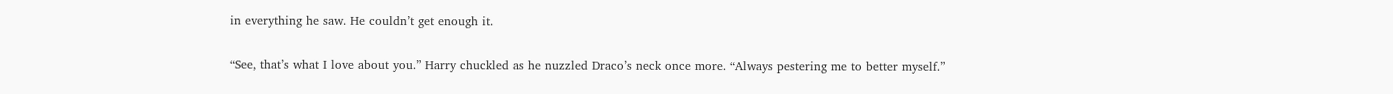in everything he saw. He couldn’t get enough it.

“See, that’s what I love about you.” Harry chuckled as he nuzzled Draco’s neck once more. “Always pestering me to better myself.”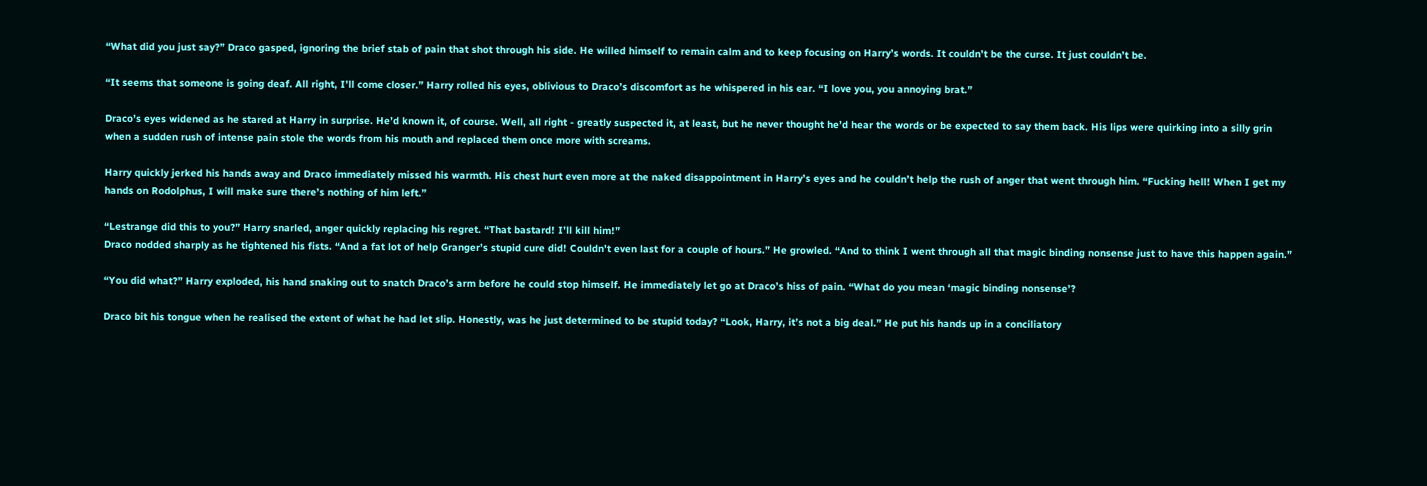“What did you just say?” Draco gasped, ignoring the brief stab of pain that shot through his side. He willed himself to remain calm and to keep focusing on Harry’s words. It couldn’t be the curse. It just couldn’t be.

“It seems that someone is going deaf. All right, I’ll come closer.” Harry rolled his eyes, oblivious to Draco’s discomfort as he whispered in his ear. “I love you, you annoying brat.”

Draco’s eyes widened as he stared at Harry in surprise. He’d known it, of course. Well, all right - greatly suspected it, at least, but he never thought he’d hear the words or be expected to say them back. His lips were quirking into a silly grin when a sudden rush of intense pain stole the words from his mouth and replaced them once more with screams.

Harry quickly jerked his hands away and Draco immediately missed his warmth. His chest hurt even more at the naked disappointment in Harry’s eyes and he couldn’t help the rush of anger that went through him. “Fucking hell! When I get my hands on Rodolphus, I will make sure there’s nothing of him left.”

“Lestrange did this to you?” Harry snarled, anger quickly replacing his regret. “That bastard! I’ll kill him!”
Draco nodded sharply as he tightened his fists. “And a fat lot of help Granger’s stupid cure did! Couldn’t even last for a couple of hours.” He growled. “And to think I went through all that magic binding nonsense just to have this happen again.”

“You did what?” Harry exploded, his hand snaking out to snatch Draco’s arm before he could stop himself. He immediately let go at Draco’s hiss of pain. “What do you mean ‘magic binding nonsense’?

Draco bit his tongue when he realised the extent of what he had let slip. Honestly, was he just determined to be stupid today? “Look, Harry, it’s not a big deal.” He put his hands up in a conciliatory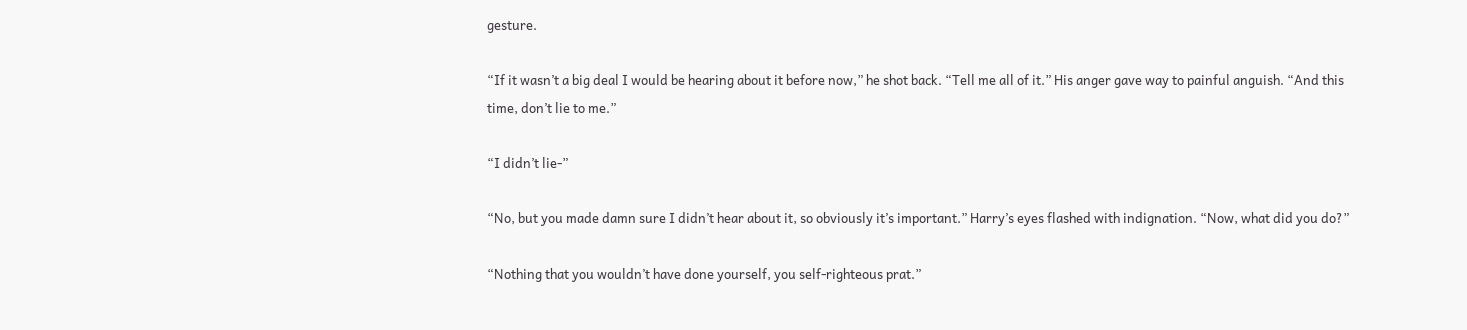gesture.

“If it wasn’t a big deal I would be hearing about it before now,” he shot back. “Tell me all of it.” His anger gave way to painful anguish. “And this time, don’t lie to me.”

“I didn’t lie-”

“No, but you made damn sure I didn’t hear about it, so obviously it’s important.” Harry’s eyes flashed with indignation. “Now, what did you do?”

“Nothing that you wouldn’t have done yourself, you self-righteous prat.”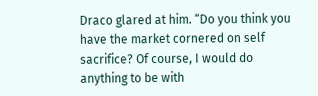Draco glared at him. “Do you think you have the market cornered on self sacrifice? Of course, I would do anything to be with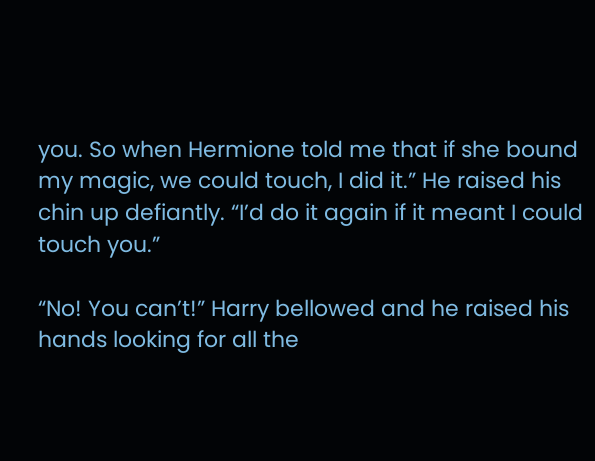you. So when Hermione told me that if she bound my magic, we could touch, I did it.” He raised his chin up defiantly. “I’d do it again if it meant I could touch you.”

“No! You can’t!” Harry bellowed and he raised his hands looking for all the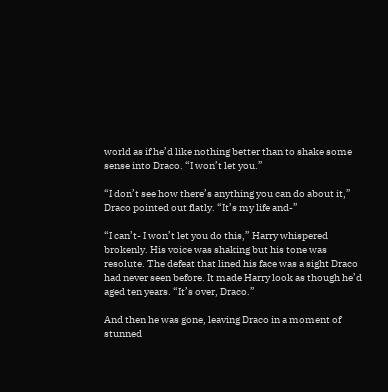world as if he’d like nothing better than to shake some sense into Draco. “I won’t let you.”

“I don’t see how there’s anything you can do about it,” Draco pointed out flatly. “It’s my life and-”

“I can’t- I won’t let you do this,” Harry whispered brokenly. His voice was shaking but his tone was resolute. The defeat that lined his face was a sight Draco had never seen before. It made Harry look as though he’d aged ten years. “It’s over, Draco.”

And then he was gone, leaving Draco in a moment of stunned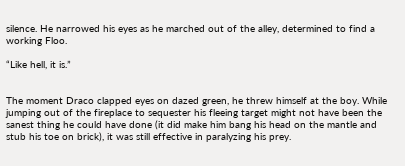silence. He narrowed his eyes as he marched out of the alley, determined to find a working Floo.

“Like hell, it is.”


The moment Draco clapped eyes on dazed green, he threw himself at the boy. While jumping out of the fireplace to sequester his fleeing target might not have been the sanest thing he could have done (it did make him bang his head on the mantle and stub his toe on brick), it was still effective in paralyzing his prey.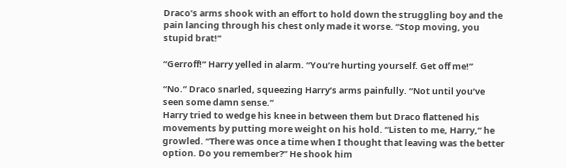Draco’s arms shook with an effort to hold down the struggling boy and the pain lancing through his chest only made it worse. “Stop moving, you stupid brat!”

“Gerroff!” Harry yelled in alarm. “You’re hurting yourself. Get off me!”

“No.” Draco snarled, squeezing Harry’s arms painfully. “Not until you’ve seen some damn sense.”
Harry tried to wedge his knee in between them but Draco flattened his movements by putting more weight on his hold. “Listen to me, Harry,” he growled. “There was once a time when I thought that leaving was the better option. Do you remember?” He shook him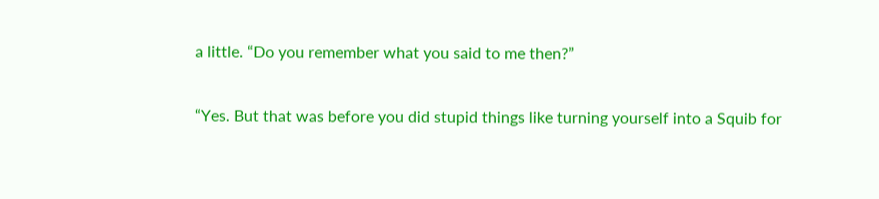a little. “Do you remember what you said to me then?”

“Yes. But that was before you did stupid things like turning yourself into a Squib for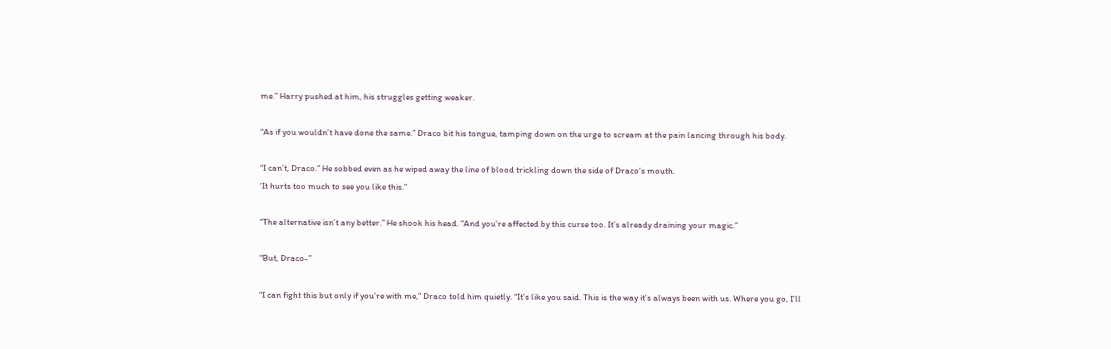me.” Harry pushed at him, his struggles getting weaker.

“As if you wouldn’t have done the same.” Draco bit his tongue, tamping down on the urge to scream at the pain lancing through his body.

“I can’t, Draco.” He sobbed even as he wiped away the line of blood trickling down the side of Draco’s mouth.
‘It hurts too much to see you like this.”

“The alternative isn’t any better.” He shook his head. “And you’re affected by this curse too. It’s already draining your magic.”

“But, Draco-”

“I can fight this but only if you’re with me,” Draco told him quietly. “It’s like you said. This is the way it’s always been with us. Where you go, I’ll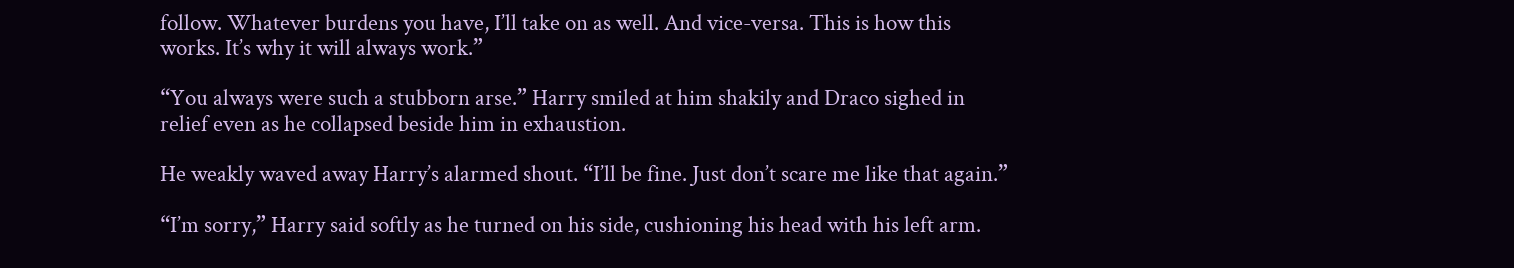follow. Whatever burdens you have, I’ll take on as well. And vice-versa. This is how this works. It’s why it will always work.”

“You always were such a stubborn arse.” Harry smiled at him shakily and Draco sighed in relief even as he collapsed beside him in exhaustion.

He weakly waved away Harry’s alarmed shout. “I’ll be fine. Just don’t scare me like that again.”

“I’m sorry,” Harry said softly as he turned on his side, cushioning his head with his left arm.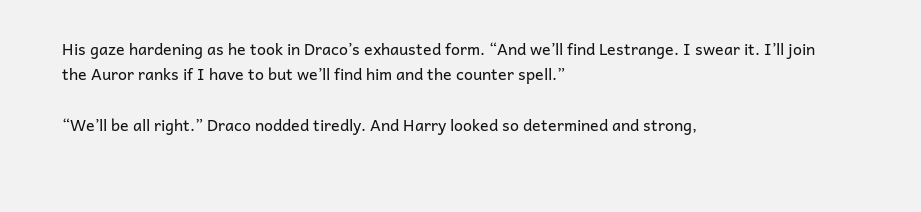His gaze hardening as he took in Draco’s exhausted form. “And we’ll find Lestrange. I swear it. I’ll join the Auror ranks if I have to but we’ll find him and the counter spell.”

“We’ll be all right.” Draco nodded tiredly. And Harry looked so determined and strong,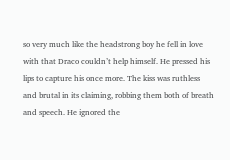so very much like the headstrong boy he fell in love with that Draco couldn’t help himself. He pressed his lips to capture his once more. The kiss was ruthless and brutal in its claiming, robbing them both of breath and speech. He ignored the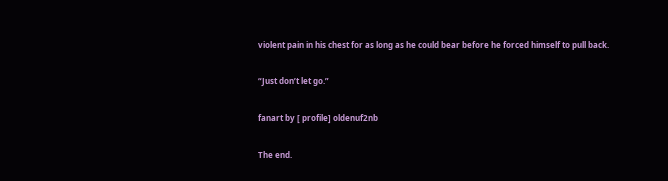violent pain in his chest for as long as he could bear before he forced himself to pull back.

“Just don’t let go.”

fanart by [ profile] oldenuf2nb

The end.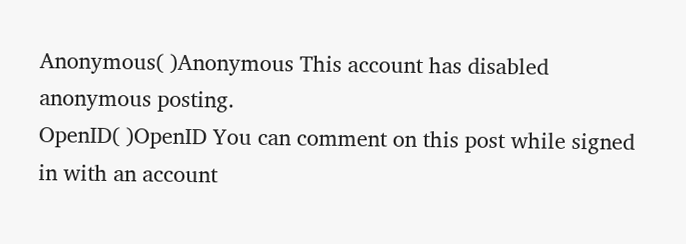Anonymous( )Anonymous This account has disabled anonymous posting.
OpenID( )OpenID You can comment on this post while signed in with an account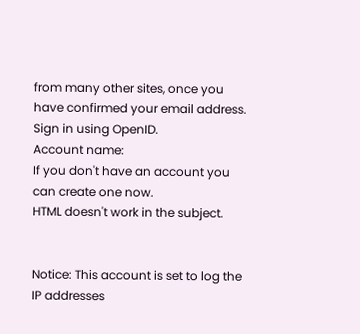from many other sites, once you have confirmed your email address. Sign in using OpenID.
Account name:
If you don't have an account you can create one now.
HTML doesn't work in the subject.


Notice: This account is set to log the IP addresses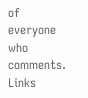of everyone who comments.
Links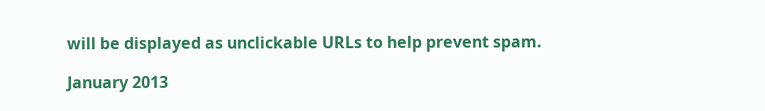will be displayed as unclickable URLs to help prevent spam.

January 2013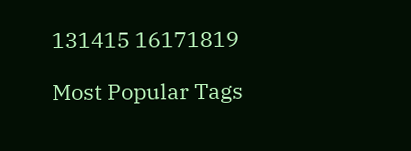131415 16171819

Most Popular Tags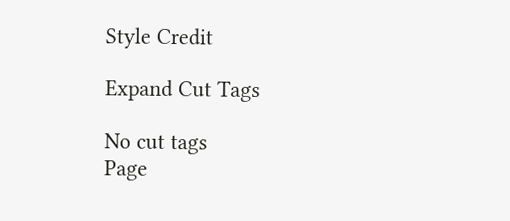Style Credit

Expand Cut Tags

No cut tags
Page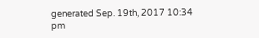generated Sep. 19th, 2017 10:34 pm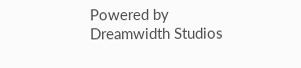Powered by Dreamwidth Studios